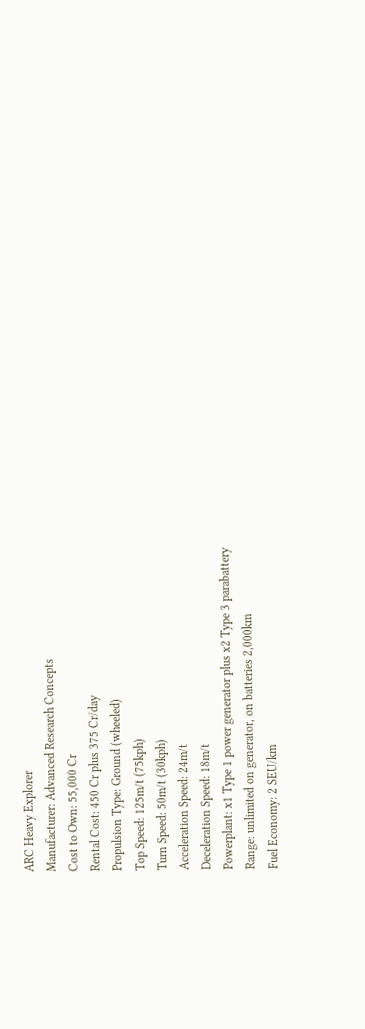ARC Heavy Explorer
Manufacturer: Advanced Research Concepts
Cost to Own: 55,000 Cr
Rental Cost: 450 Cr plus 375 Cr/day
Propulsion Type: Ground (wheeled)
Top Speed: 125m/t (75kph)
Turn Speed: 50m/t (30kph)
Acceleration Speed: 24m/t
Deceleration Speed: 18m/t
Powerplant: x1 Type 1 power generator plus x2 Type 3 parabattery
Range: unlimited on generator, on batteries 2,000km
Fuel Economy: 2 SEU/km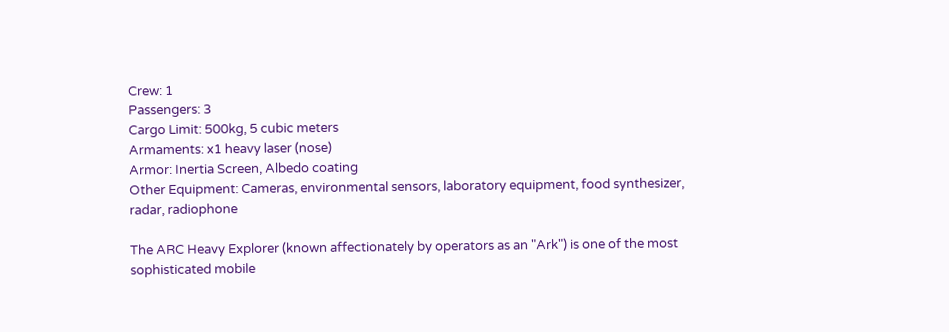Crew: 1
Passengers: 3
Cargo Limit: 500kg, 5 cubic meters
Armaments: x1 heavy laser (nose)
Armor: Inertia Screen, Albedo coating
Other Equipment: Cameras, environmental sensors, laboratory equipment, food synthesizer, radar, radiophone

The ARC Heavy Explorer (known affectionately by operators as an "Ark") is one of the most sophisticated mobile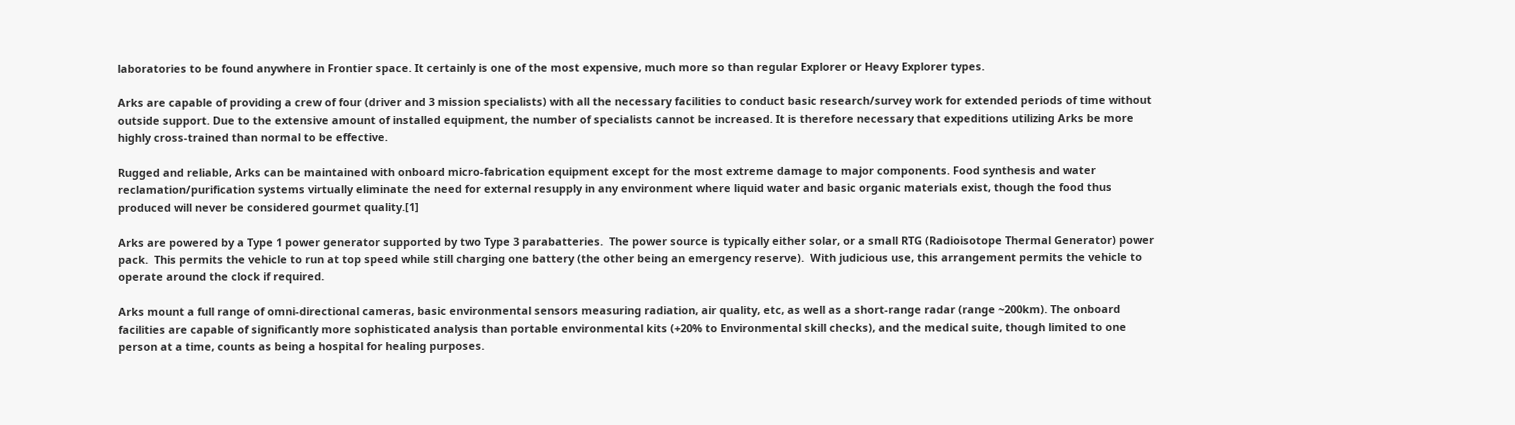laboratories to be found anywhere in Frontier space. It certainly is one of the most expensive, much more so than regular Explorer or Heavy Explorer types.

Arks are capable of providing a crew of four (driver and 3 mission specialists) with all the necessary facilities to conduct basic research/survey work for extended periods of time without outside support. Due to the extensive amount of installed equipment, the number of specialists cannot be increased. It is therefore necessary that expeditions utilizing Arks be more highly cross-trained than normal to be effective.

Rugged and reliable, Arks can be maintained with onboard micro-fabrication equipment except for the most extreme damage to major components. Food synthesis and water reclamation/purification systems virtually eliminate the need for external resupply in any environment where liquid water and basic organic materials exist, though the food thus produced will never be considered gourmet quality.[1]

Arks are powered by a Type 1 power generator supported by two Type 3 parabatteries.  The power source is typically either solar, or a small RTG (Radioisotope Thermal Generator) power pack.  This permits the vehicle to run at top speed while still charging one battery (the other being an emergency reserve).  With judicious use, this arrangement permits the vehicle to operate around the clock if required.

Arks mount a full range of omni-directional cameras, basic environmental sensors measuring radiation, air quality, etc, as well as a short-range radar (range ~200km). The onboard facilities are capable of significantly more sophisticated analysis than portable environmental kits (+20% to Environmental skill checks), and the medical suite, though limited to one person at a time, counts as being a hospital for healing purposes.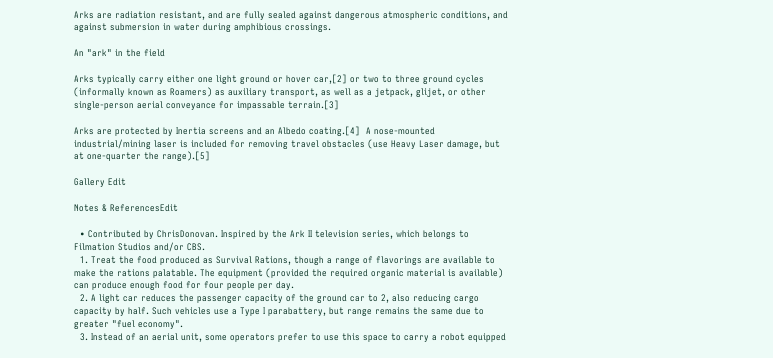Arks are radiation resistant, and are fully sealed against dangerous atmospheric conditions, and against submersion in water during amphibious crossings.

An "ark" in the field

Arks typically carry either one light ground or hover car,[2] or two to three ground cycles (informally known as Roamers) as auxiliary transport, as well as a jetpack, glijet, or other single-person aerial conveyance for impassable terrain.[3]

Arks are protected by Inertia screens and an Albedo coating.[4]  A nose-mounted industrial/mining laser is included for removing travel obstacles (use Heavy Laser damage, but at one-quarter the range).[5]

Gallery Edit

Notes & ReferencesEdit

  • Contributed by ChrisDonovan. Inspired by the Ark II television series, which belongs to Filmation Studios and/or CBS.
  1. Treat the food produced as Survival Rations, though a range of flavorings are available to make the rations palatable. The equipment (provided the required organic material is available) can produce enough food for four people per day.
  2. A light car reduces the passenger capacity of the ground car to 2, also reducing cargo capacity by half. Such vehicles use a Type I parabattery, but range remains the same due to greater "fuel economy".
  3. Instead of an aerial unit, some operators prefer to use this space to carry a robot equipped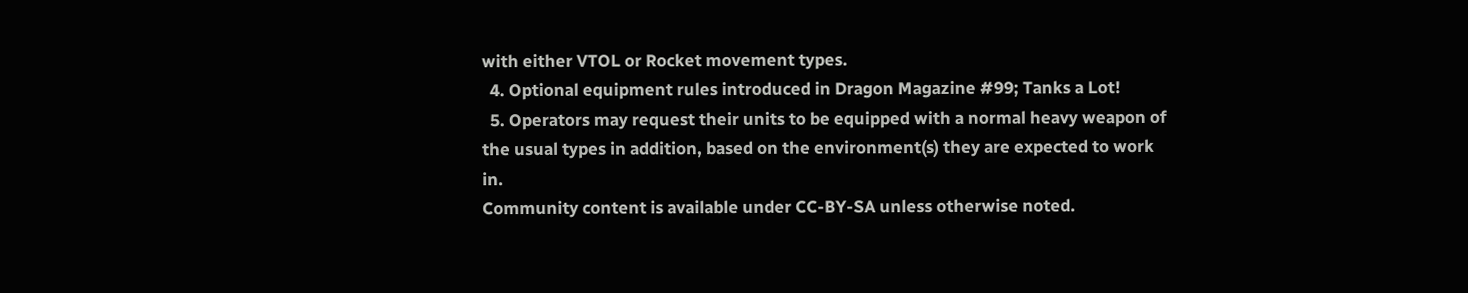with either VTOL or Rocket movement types.
  4. Optional equipment rules introduced in Dragon Magazine #99; Tanks a Lot!
  5. Operators may request their units to be equipped with a normal heavy weapon of the usual types in addition, based on the environment(s) they are expected to work in.
Community content is available under CC-BY-SA unless otherwise noted.